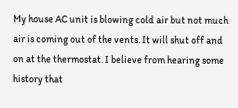My house AC unit is blowing cold air but not much air is coming out of the vents. It will shut off and on at the thermostat. I believe from hearing some history that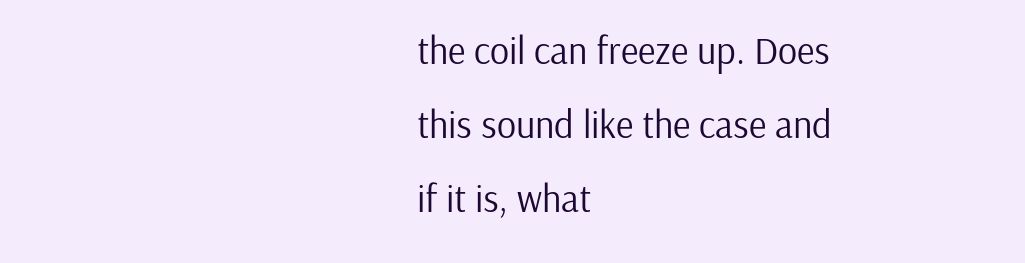the coil can freeze up. Does this sound like the case and if it is, what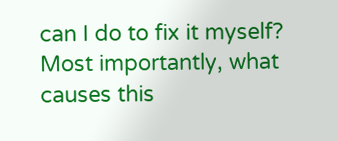can I do to fix it myself? Most importantly, what causes this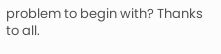problem to begin with? Thanks to all.